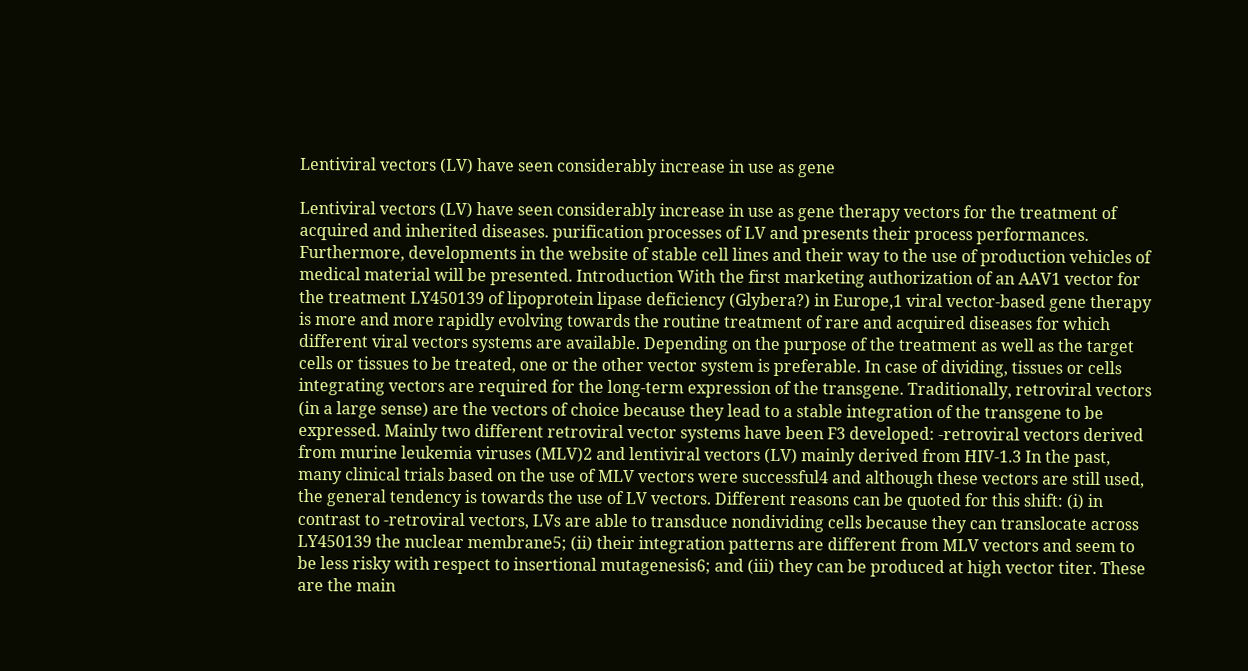Lentiviral vectors (LV) have seen considerably increase in use as gene

Lentiviral vectors (LV) have seen considerably increase in use as gene therapy vectors for the treatment of acquired and inherited diseases. purification processes of LV and presents their process performances. Furthermore, developments in the website of stable cell lines and their way to the use of production vehicles of medical material will be presented. Introduction With the first marketing authorization of an AAV1 vector for the treatment LY450139 of lipoprotein lipase deficiency (Glybera?) in Europe,1 viral vector-based gene therapy is more and more rapidly evolving towards the routine treatment of rare and acquired diseases for which different viral vectors systems are available. Depending on the purpose of the treatment as well as the target cells or tissues to be treated, one or the other vector system is preferable. In case of dividing, tissues or cells integrating vectors are required for the long-term expression of the transgene. Traditionally, retroviral vectors (in a large sense) are the vectors of choice because they lead to a stable integration of the transgene to be expressed. Mainly two different retroviral vector systems have been F3 developed: -retroviral vectors derived from murine leukemia viruses (MLV)2 and lentiviral vectors (LV) mainly derived from HIV-1.3 In the past, many clinical trials based on the use of MLV vectors were successful4 and although these vectors are still used, the general tendency is towards the use of LV vectors. Different reasons can be quoted for this shift: (i) in contrast to -retroviral vectors, LVs are able to transduce nondividing cells because they can translocate across LY450139 the nuclear membrane5; (ii) their integration patterns are different from MLV vectors and seem to be less risky with respect to insertional mutagenesis6; and (iii) they can be produced at high vector titer. These are the main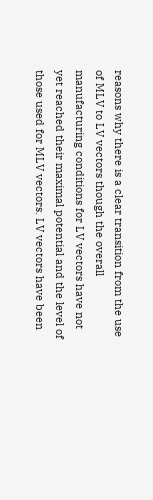reasons why there is a clear transition from the use of MLV to LV vectors though the overall manufacturing conditions for LV vectors have not yet reached their maximal potential and the level of those used for MLV vectors. LV vectors have been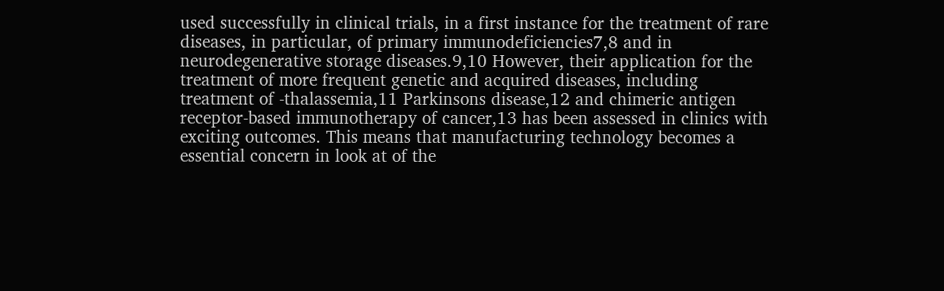used successfully in clinical trials, in a first instance for the treatment of rare diseases, in particular, of primary immunodeficiencies7,8 and in neurodegenerative storage diseases.9,10 However, their application for the treatment of more frequent genetic and acquired diseases, including treatment of -thalassemia,11 Parkinsons disease,12 and chimeric antigen receptor-based immunotherapy of cancer,13 has been assessed in clinics with exciting outcomes. This means that manufacturing technology becomes a essential concern in look at of the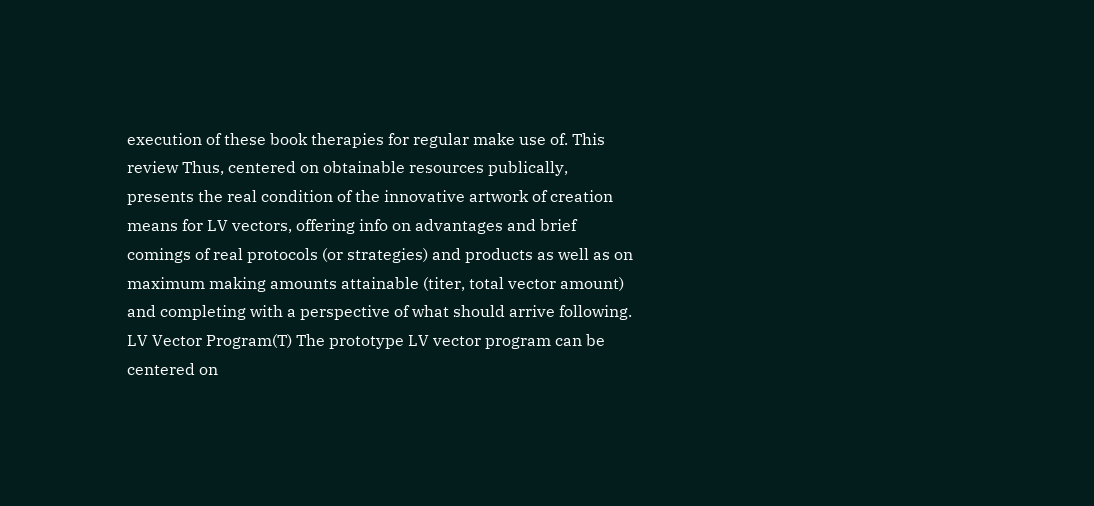execution of these book therapies for regular make use of. This review Thus, centered on obtainable resources publically, presents the real condition of the innovative artwork of creation means for LV vectors, offering info on advantages and brief comings of real protocols (or strategies) and products as well as on maximum making amounts attainable (titer, total vector amount) and completing with a perspective of what should arrive following. LV Vector Program(T) The prototype LV vector program can be centered on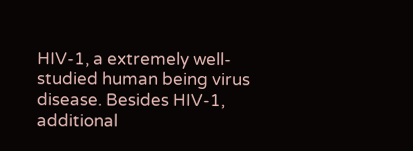HIV-1, a extremely well-studied human being virus disease. Besides HIV-1, additional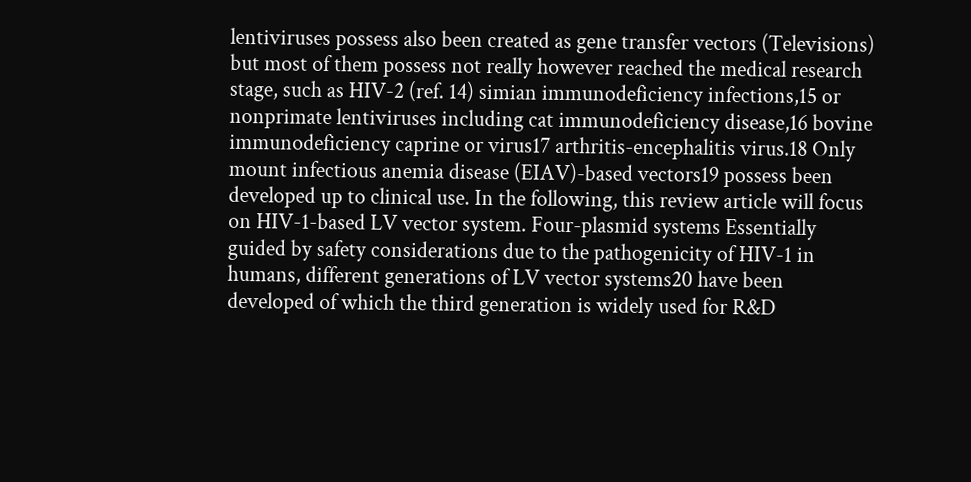lentiviruses possess also been created as gene transfer vectors (Televisions) but most of them possess not really however reached the medical research stage, such as HIV-2 (ref. 14) simian immunodeficiency infections,15 or nonprimate lentiviruses including cat immunodeficiency disease,16 bovine immunodeficiency caprine or virus17 arthritis-encephalitis virus.18 Only mount infectious anemia disease (EIAV)-based vectors19 possess been developed up to clinical use. In the following, this review article will focus on HIV-1-based LV vector system. Four-plasmid systems Essentially guided by safety considerations due to the pathogenicity of HIV-1 in humans, different generations of LV vector systems20 have been developed of which the third generation is widely used for R&D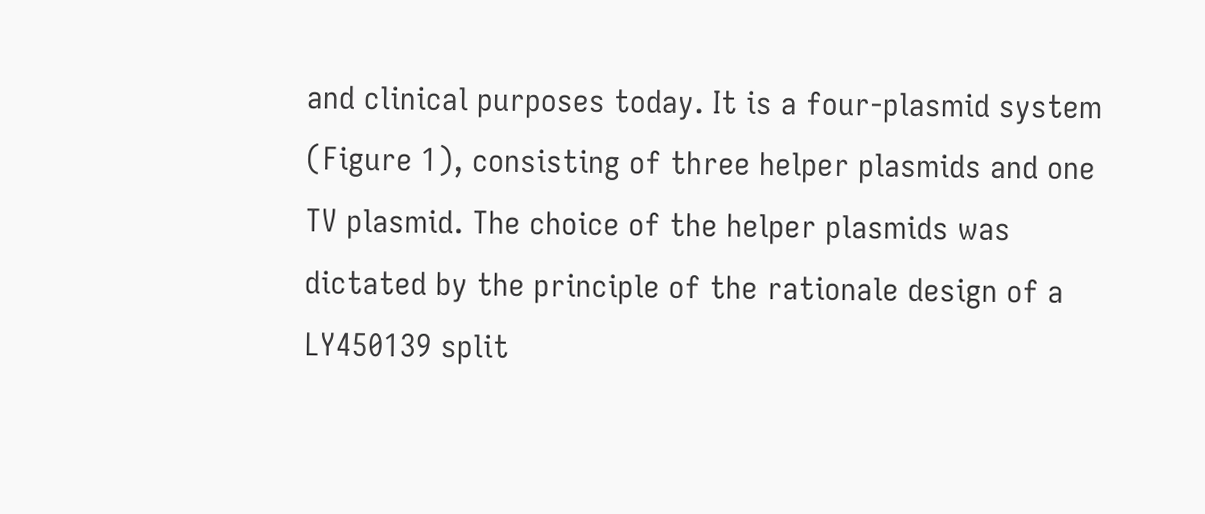and clinical purposes today. It is a four-plasmid system (Figure 1), consisting of three helper plasmids and one TV plasmid. The choice of the helper plasmids was dictated by the principle of the rationale design of a LY450139 split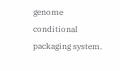genome conditional packaging system.